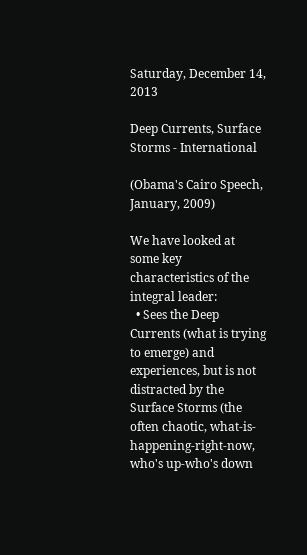Saturday, December 14, 2013

Deep Currents, Surface Storms - International

(Obama's Cairo Speech, January, 2009)

We have looked at some key characteristics of the integral leader:
  • Sees the Deep Currents (what is trying to emerge) and experiences, but is not distracted by the Surface Storms (the often chaotic, what-is-happening-right-now, who's up-who's down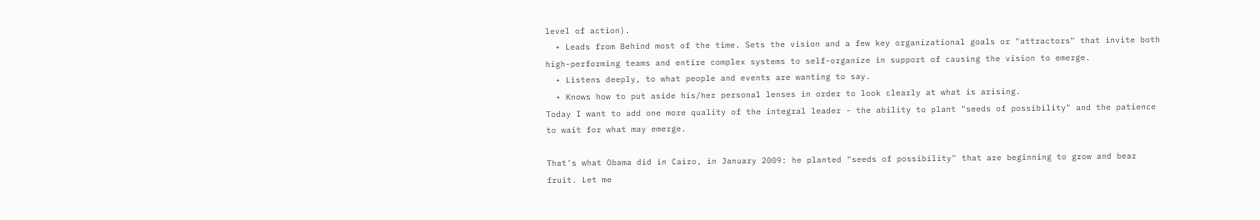level of action).
  • Leads from Behind most of the time. Sets the vision and a few key organizational goals or "attractors" that invite both high-performing teams and entire complex systems to self-organize in support of causing the vision to emerge.
  • Listens deeply, to what people and events are wanting to say.
  • Knows how to put aside his/her personal lenses in order to look clearly at what is arising.
Today I want to add one more quality of the integral leader - the ability to plant "seeds of possibility" and the patience to wait for what may emerge.

That's what Obama did in Cairo, in January 2009: he planted "seeds of possibility" that are beginning to grow and bear fruit. Let me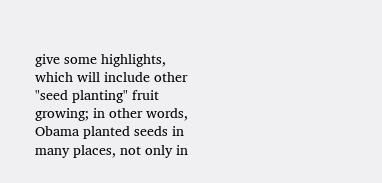give some highlights, which will include other "seed planting" fruit growing; in other words, Obama planted seeds in many places, not only in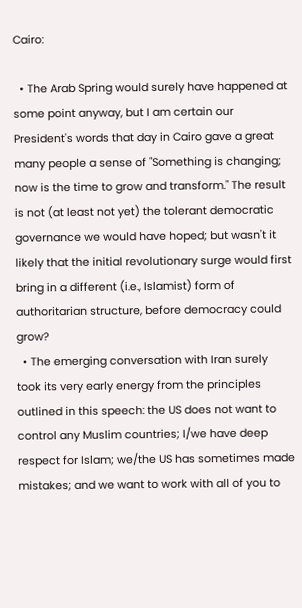Cairo:

  • The Arab Spring would surely have happened at some point anyway, but I am certain our President's words that day in Cairo gave a great many people a sense of "Something is changing; now is the time to grow and transform." The result is not (at least not yet) the tolerant democratic governance we would have hoped; but wasn't it likely that the initial revolutionary surge would first bring in a different (i.e., Islamist) form of authoritarian structure, before democracy could grow?
  • The emerging conversation with Iran surely took its very early energy from the principles outlined in this speech: the US does not want to control any Muslim countries; I/we have deep respect for Islam; we/the US has sometimes made mistakes; and we want to work with all of you to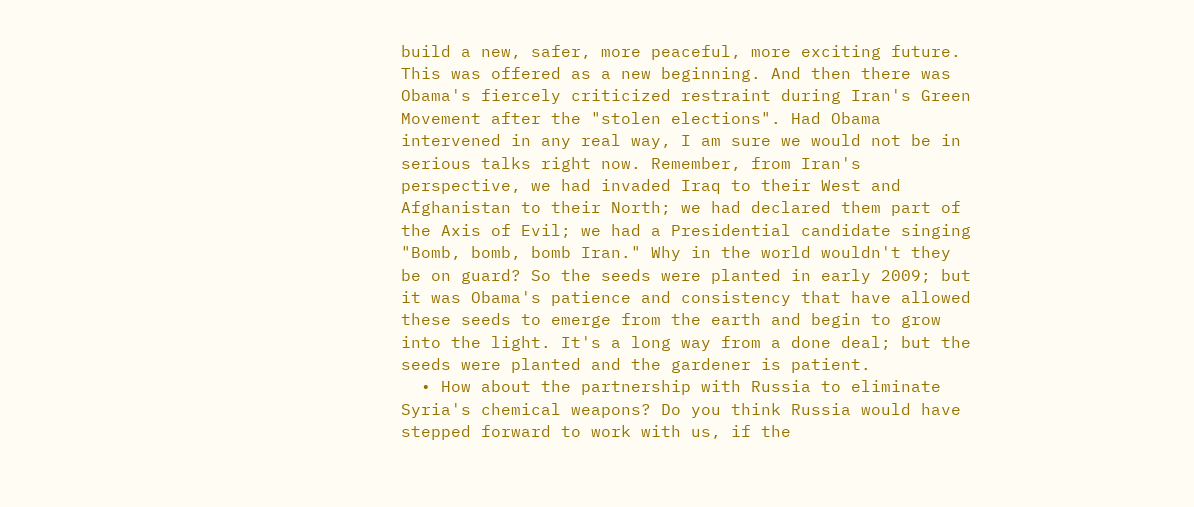build a new, safer, more peaceful, more exciting future. This was offered as a new beginning. And then there was Obama's fiercely criticized restraint during Iran's Green Movement after the "stolen elections". Had Obama intervened in any real way, I am sure we would not be in serious talks right now. Remember, from Iran's perspective, we had invaded Iraq to their West and Afghanistan to their North; we had declared them part of the Axis of Evil; we had a Presidential candidate singing "Bomb, bomb, bomb Iran." Why in the world wouldn't they be on guard? So the seeds were planted in early 2009; but it was Obama's patience and consistency that have allowed these seeds to emerge from the earth and begin to grow into the light. It's a long way from a done deal; but the seeds were planted and the gardener is patient.
  • How about the partnership with Russia to eliminate Syria's chemical weapons? Do you think Russia would have stepped forward to work with us, if the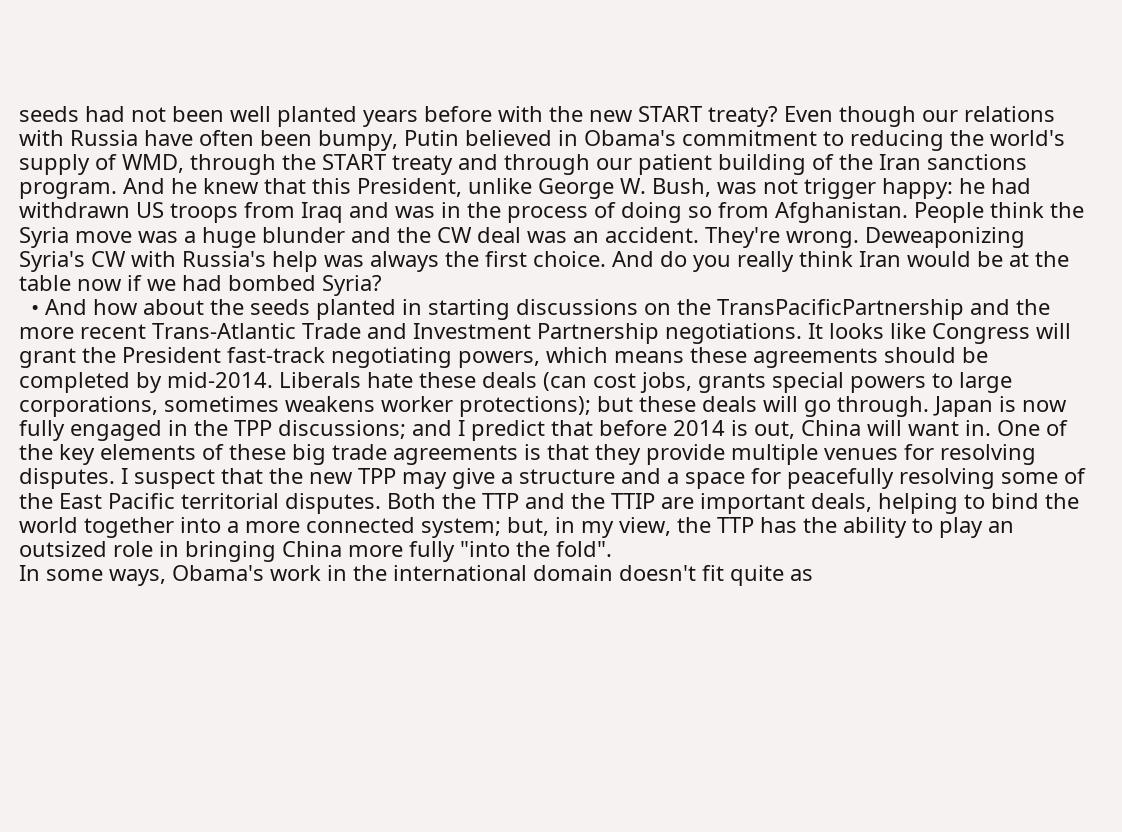seeds had not been well planted years before with the new START treaty? Even though our relations with Russia have often been bumpy, Putin believed in Obama's commitment to reducing the world's supply of WMD, through the START treaty and through our patient building of the Iran sanctions program. And he knew that this President, unlike George W. Bush, was not trigger happy: he had withdrawn US troops from Iraq and was in the process of doing so from Afghanistan. People think the Syria move was a huge blunder and the CW deal was an accident. They're wrong. Deweaponizing Syria's CW with Russia's help was always the first choice. And do you really think Iran would be at the table now if we had bombed Syria?
  • And how about the seeds planted in starting discussions on the TransPacificPartnership and the more recent Trans-Atlantic Trade and Investment Partnership negotiations. It looks like Congress will grant the President fast-track negotiating powers, which means these agreements should be completed by mid-2014. Liberals hate these deals (can cost jobs, grants special powers to large corporations, sometimes weakens worker protections); but these deals will go through. Japan is now fully engaged in the TPP discussions; and I predict that before 2014 is out, China will want in. One of the key elements of these big trade agreements is that they provide multiple venues for resolving disputes. I suspect that the new TPP may give a structure and a space for peacefully resolving some of the East Pacific territorial disputes. Both the TTP and the TTIP are important deals, helping to bind the world together into a more connected system; but, in my view, the TTP has the ability to play an outsized role in bringing China more fully "into the fold".
In some ways, Obama's work in the international domain doesn't fit quite as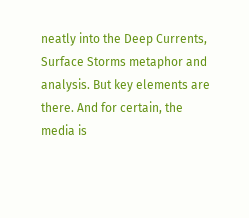neatly into the Deep Currents, Surface Storms metaphor and analysis. But key elements are there. And for certain, the media is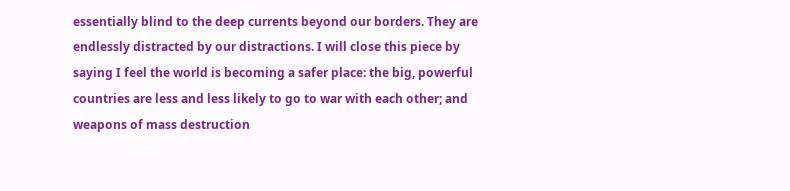essentially blind to the deep currents beyond our borders. They are endlessly distracted by our distractions. I will close this piece by saying I feel the world is becoming a safer place: the big, powerful countries are less and less likely to go to war with each other; and weapons of mass destruction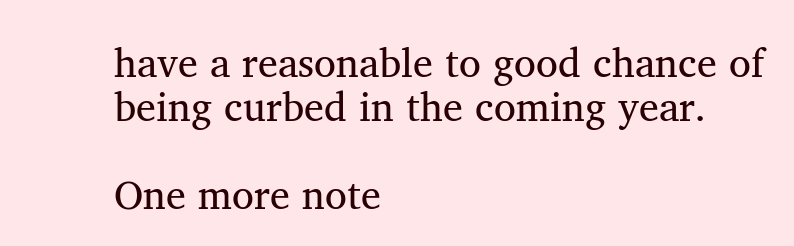have a reasonable to good chance of being curbed in the coming year.

One more note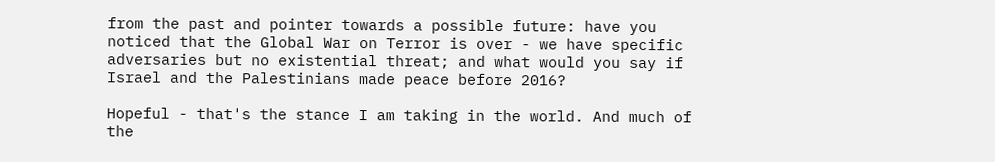from the past and pointer towards a possible future: have you noticed that the Global War on Terror is over - we have specific adversaries but no existential threat; and what would you say if Israel and the Palestinians made peace before 2016?

Hopeful - that's the stance I am taking in the world. And much of the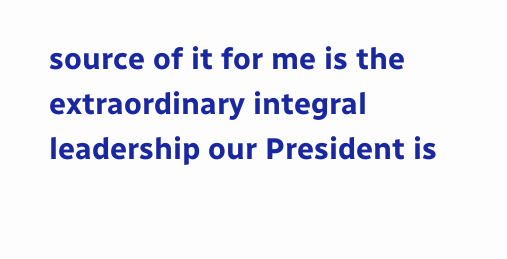source of it for me is the extraordinary integral leadership our President is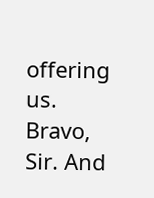offering us. Bravo, Sir. And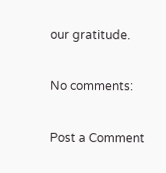our gratitude.

No comments:

Post a Comment